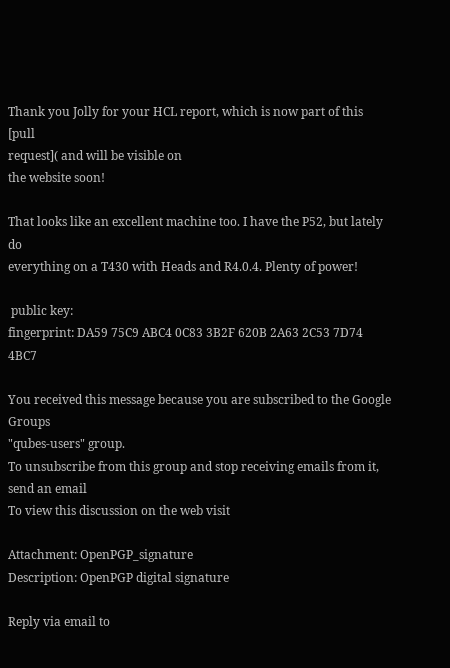Thank you Jolly for your HCL report, which is now part of this [pull
request]( and will be visible on
the website soon!

That looks like an excellent machine too. I have the P52, but lately do
everything on a T430 with Heads and R4.0.4. Plenty of power!

 public key:
fingerprint: DA59 75C9 ABC4 0C83 3B2F 620B 2A63 2C53 7D74 4BC7

You received this message because you are subscribed to the Google Groups
"qubes-users" group.
To unsubscribe from this group and stop receiving emails from it, send an email
To view this discussion on the web visit

Attachment: OpenPGP_signature
Description: OpenPGP digital signature

Reply via email to